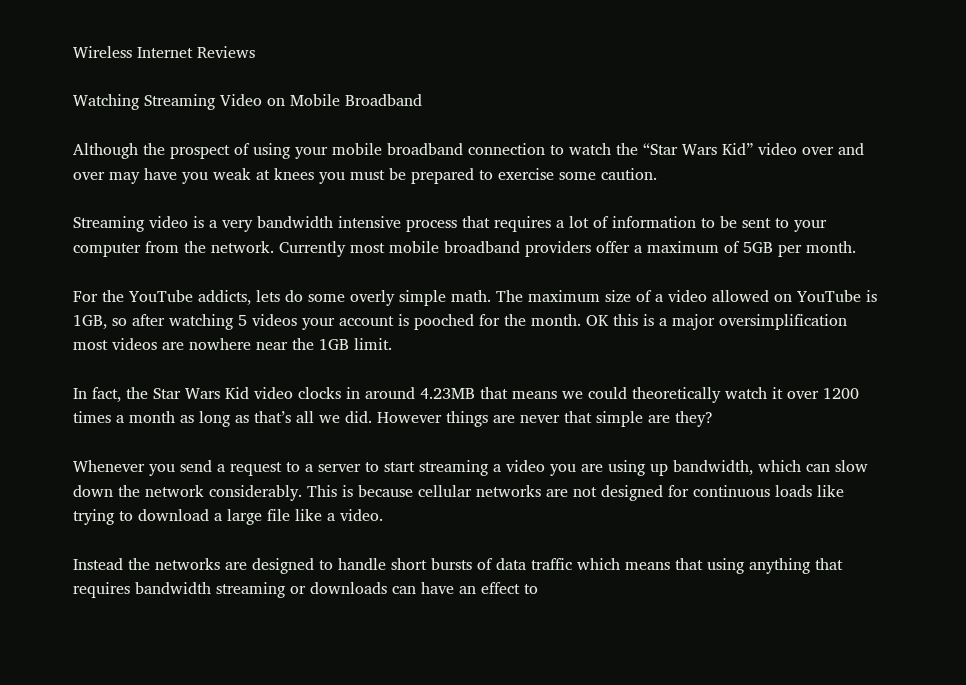Wireless Internet Reviews

Watching Streaming Video on Mobile Broadband

Although the prospect of using your mobile broadband connection to watch the “Star Wars Kid” video over and over may have you weak at knees you must be prepared to exercise some caution.

Streaming video is a very bandwidth intensive process that requires a lot of information to be sent to your computer from the network. Currently most mobile broadband providers offer a maximum of 5GB per month.

For the YouTube addicts, lets do some overly simple math. The maximum size of a video allowed on YouTube is 1GB, so after watching 5 videos your account is pooched for the month. OK this is a major oversimplification most videos are nowhere near the 1GB limit.

In fact, the Star Wars Kid video clocks in around 4.23MB that means we could theoretically watch it over 1200 times a month as long as that’s all we did. However things are never that simple are they?

Whenever you send a request to a server to start streaming a video you are using up bandwidth, which can slow down the network considerably. This is because cellular networks are not designed for continuous loads like trying to download a large file like a video.

Instead the networks are designed to handle short bursts of data traffic which means that using anything that requires bandwidth streaming or downloads can have an effect to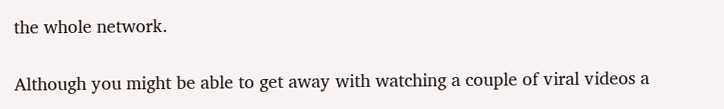the whole network.

Although you might be able to get away with watching a couple of viral videos a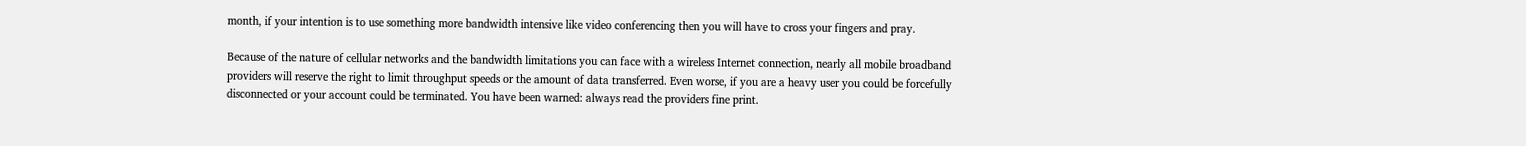month, if your intention is to use something more bandwidth intensive like video conferencing then you will have to cross your fingers and pray.

Because of the nature of cellular networks and the bandwidth limitations you can face with a wireless Internet connection, nearly all mobile broadband providers will reserve the right to limit throughput speeds or the amount of data transferred. Even worse, if you are a heavy user you could be forcefully disconnected or your account could be terminated. You have been warned: always read the providers fine print.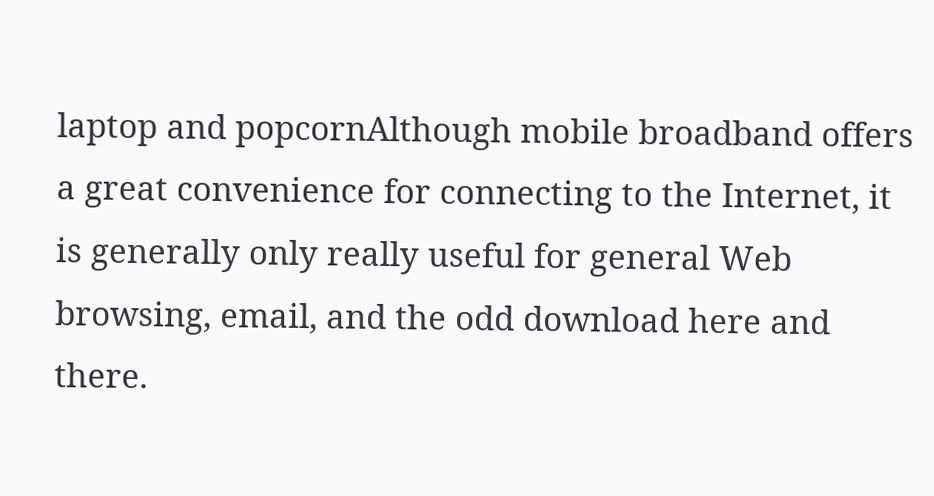laptop and popcornAlthough mobile broadband offers a great convenience for connecting to the Internet, it is generally only really useful for general Web browsing, email, and the odd download here and there.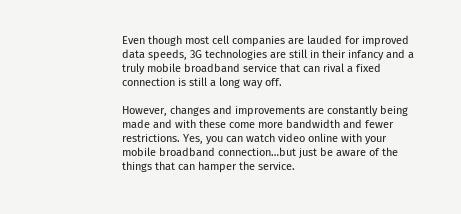Even though most cell companies are lauded for improved data speeds, 3G technologies are still in their infancy and a truly mobile broadband service that can rival a fixed connection is still a long way off.

However, changes and improvements are constantly being made and with these come more bandwidth and fewer restrictions. Yes, you can watch video online with your mobile broadband connection…but just be aware of the things that can hamper the service.